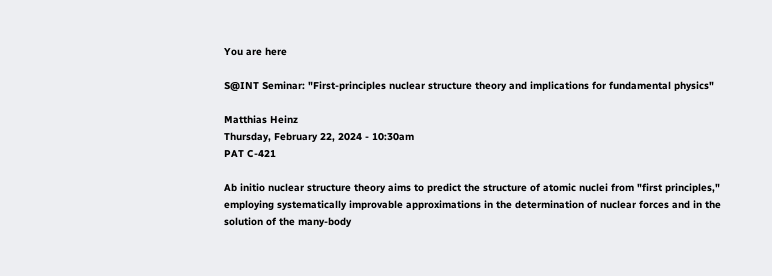You are here

S@INT Seminar: "First-principles nuclear structure theory and implications for fundamental physics"

Matthias Heinz
Thursday, February 22, 2024 - 10:30am
PAT C-421

Ab initio nuclear structure theory aims to predict the structure of atomic nuclei from "first principles," employing systematically improvable approximations in the determination of nuclear forces and in the solution of the many-body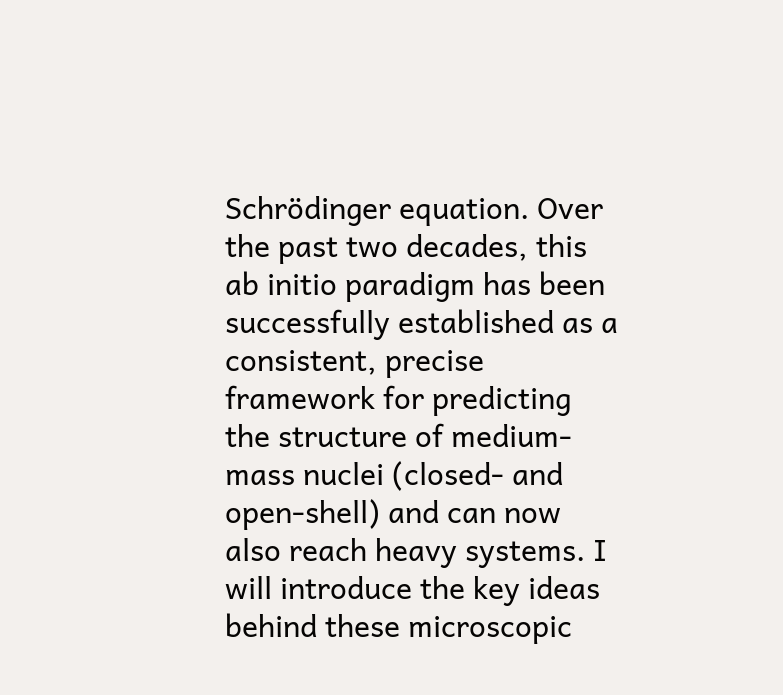Schrödinger equation. Over the past two decades, this ab initio paradigm has been successfully established as a consistent, precise framework for predicting the structure of medium-mass nuclei (closed- and open-shell) and can now also reach heavy systems. I will introduce the key ideas behind these microscopic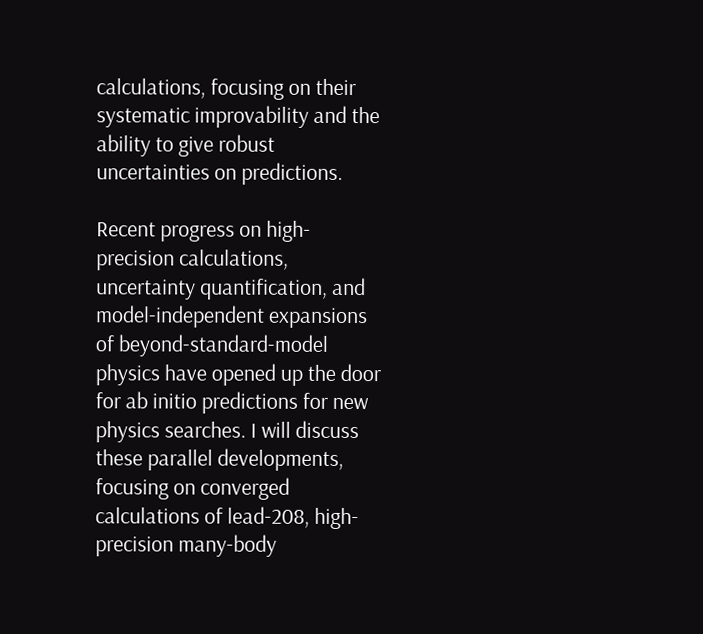calculations, focusing on their systematic improvability and the ability to give robust uncertainties on predictions.

Recent progress on high-precision calculations, uncertainty quantification, and model-independent expansions of beyond-standard-model physics have opened up the door for ab initio predictions for new physics searches. I will discuss these parallel developments, focusing on converged calculations of lead-208, high-precision many-body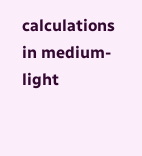calculations in medium-light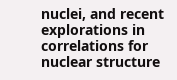nuclei, and recent explorations in correlations for nuclear structure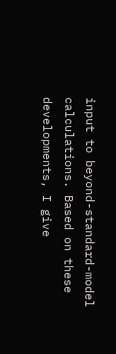input to beyond-standard-model calculations. Based on these developments, I give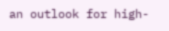an outlook for high-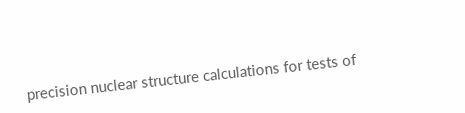precision nuclear structure calculations for tests of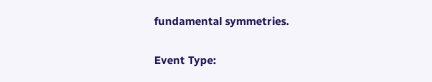fundamental symmetries.

Event Type: